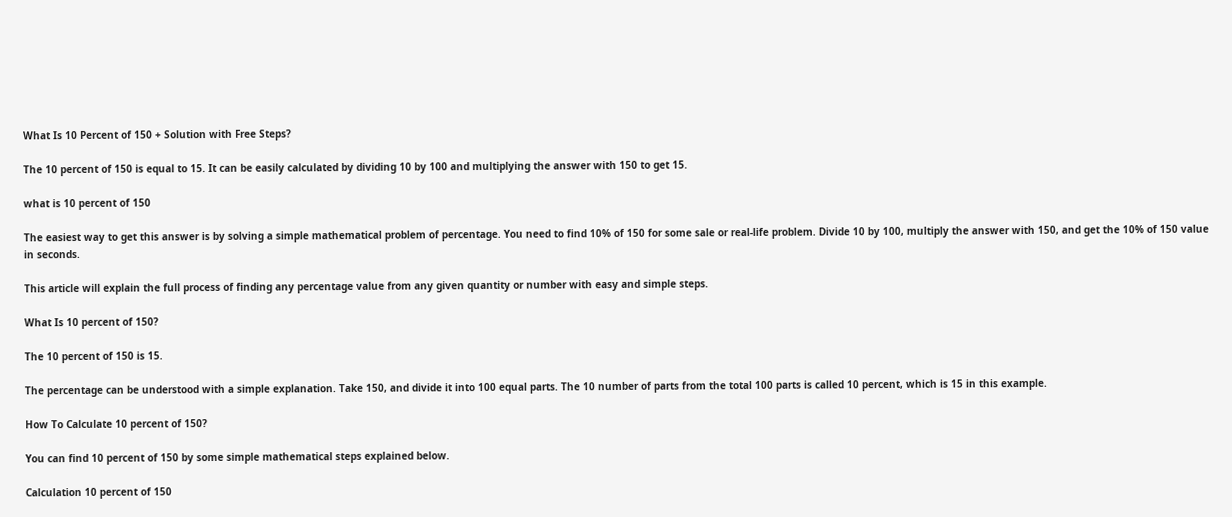What Is 10 Percent of 150 + Solution with Free Steps?

The 10 percent of 150 is equal to 15. It can be easily calculated by dividing 10 by 100 and multiplying the answer with 150 to get 15.

what is 10 percent of 150

The easiest way to get this answer is by solving a simple mathematical problem of percentage. You need to find 10% of 150 for some sale or real-life problem. Divide 10 by 100, multiply the answer with 150, and get the 10% of 150 value in seconds.

This article will explain the full process of finding any percentage value from any given quantity or number with easy and simple steps.

What Is 10 percent of 150?

The 10 percent of 150 is 15.

The percentage can be understood with a simple explanation. Take 150, and divide it into 100 equal parts. The 10 number of parts from the total 100 parts is called 10 percent, which is 15 in this example.

How To Calculate 10 percent of 150?

You can find 10 percent of 150 by some simple mathematical steps explained below.

Calculation 10 percent of 150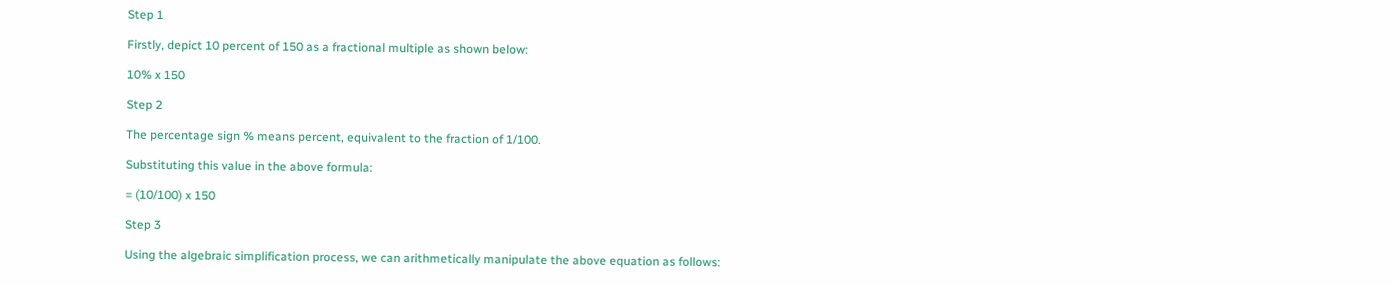Step 1

Firstly, depict 10 percent of 150 as a fractional multiple as shown below:

10% x 150

Step 2

The percentage sign % means percent, equivalent to the fraction of 1/100.

Substituting this value in the above formula:

= (10/100) x 150

Step 3

Using the algebraic simplification process, we can arithmetically manipulate the above equation as follows: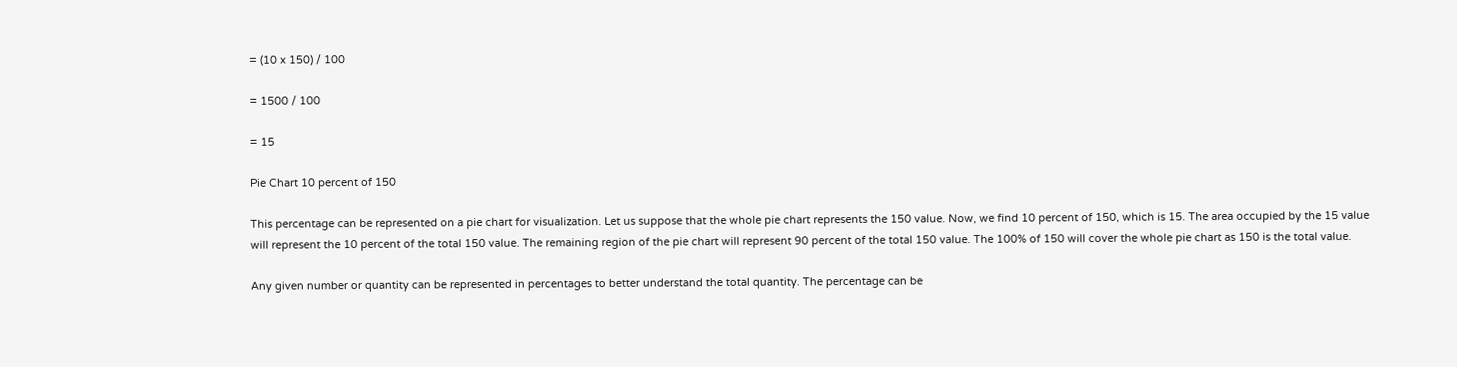= (10 x 150) / 100

= 1500 / 100

= 15

Pie Chart 10 percent of 150

This percentage can be represented on a pie chart for visualization. Let us suppose that the whole pie chart represents the 150 value. Now, we find 10 percent of 150, which is 15. The area occupied by the 15 value will represent the 10 percent of the total 150 value. The remaining region of the pie chart will represent 90 percent of the total 150 value. The 100% of 150 will cover the whole pie chart as 150 is the total value.

Any given number or quantity can be represented in percentages to better understand the total quantity. The percentage can be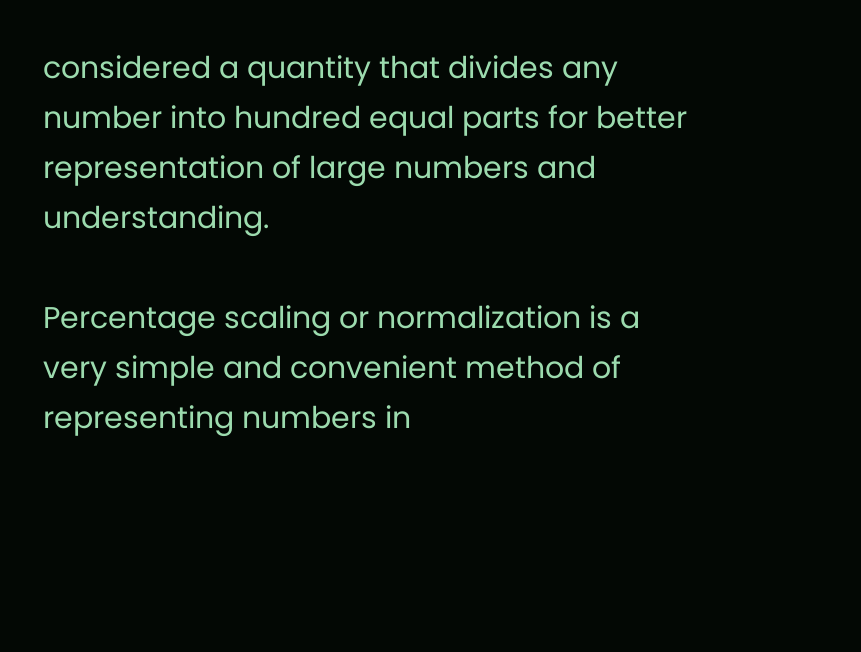considered a quantity that divides any number into hundred equal parts for better representation of large numbers and understanding.

Percentage scaling or normalization is a very simple and convenient method of representing numbers in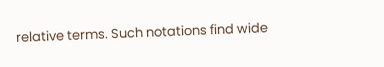relative terms. Such notations find wide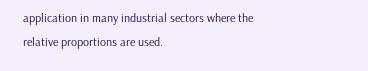application in many industrial sectors where the relative proportions are used.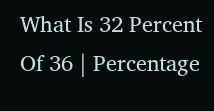What Is 32 Percent Of 36 | Percentage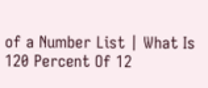of a Number List | What Is 120 Percent Of 12